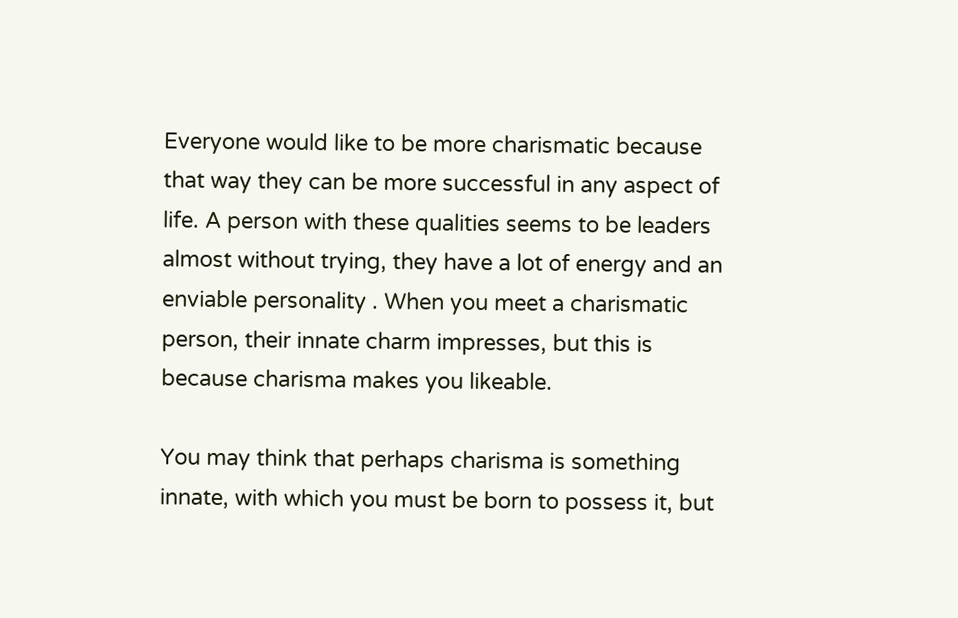Everyone would like to be more charismatic because that way they can be more successful in any aspect of life. A person with these qualities seems to be leaders almost without trying, they have a lot of energy and an enviable personality . When you meet a charismatic person, their innate charm impresses, but this is because charisma makes you likeable.

You may think that perhaps charisma is something innate, with which you must be born to possess it, but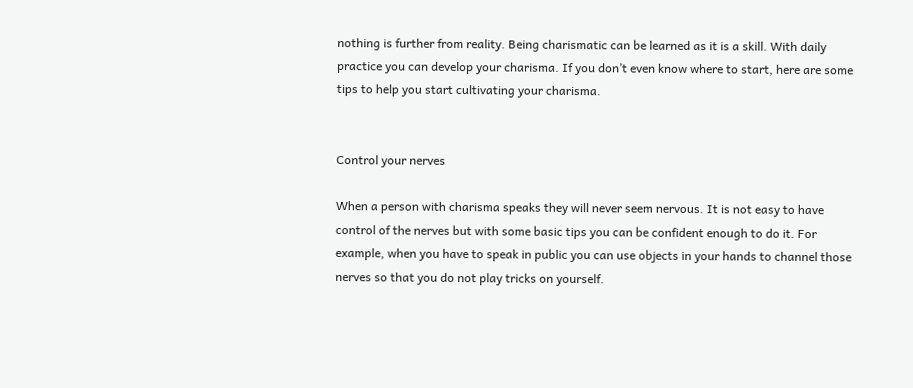nothing is further from reality. Being charismatic can be learned as it is a skill. With daily practice you can develop your charisma. If you don’t even know where to start, here are some tips to help you start cultivating your charisma.


Control your nerves

When a person with charisma speaks they will never seem nervous. It is not easy to have control of the nerves but with some basic tips you can be confident enough to do it. For example, when you have to speak in public you can use objects in your hands to channel those nerves so that you do not play tricks on yourself.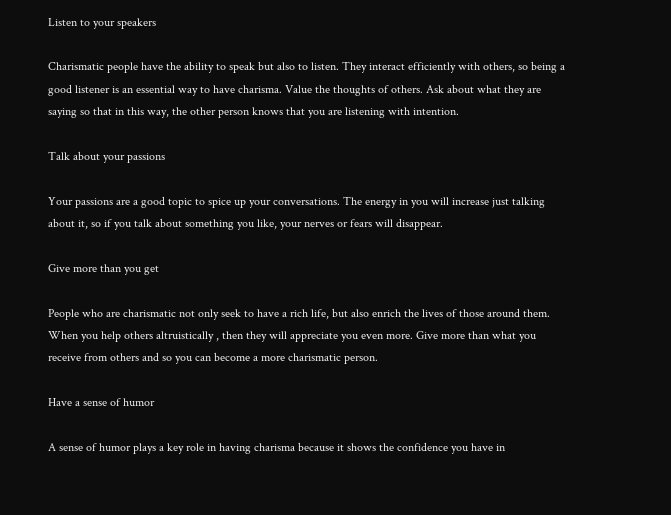Listen to your speakers

Charismatic people have the ability to speak but also to listen. They interact efficiently with others, so being a good listener is an essential way to have charisma. Value the thoughts of others. Ask about what they are saying so that in this way, the other person knows that you are listening with intention.

Talk about your passions

Your passions are a good topic to spice up your conversations. The energy in you will increase just talking about it, so if you talk about something you like, your nerves or fears will disappear.

Give more than you get

People who are charismatic not only seek to have a rich life, but also enrich the lives of those around them. When you help others altruistically , then they will appreciate you even more. Give more than what you receive from others and so you can become a more charismatic person.

Have a sense of humor

A sense of humor plays a key role in having charisma because it shows the confidence you have in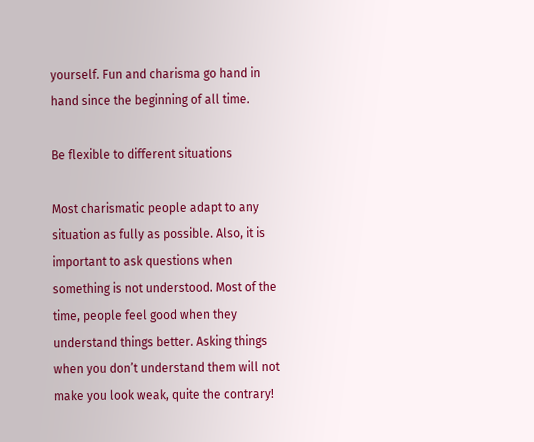yourself. Fun and charisma go hand in hand since the beginning of all time.

Be flexible to different situations

Most charismatic people adapt to any situation as fully as possible. Also, it is important to ask questions when something is not understood. Most of the time, people feel good when they understand things better. Asking things when you don’t understand them will not make you look weak, quite the contrary!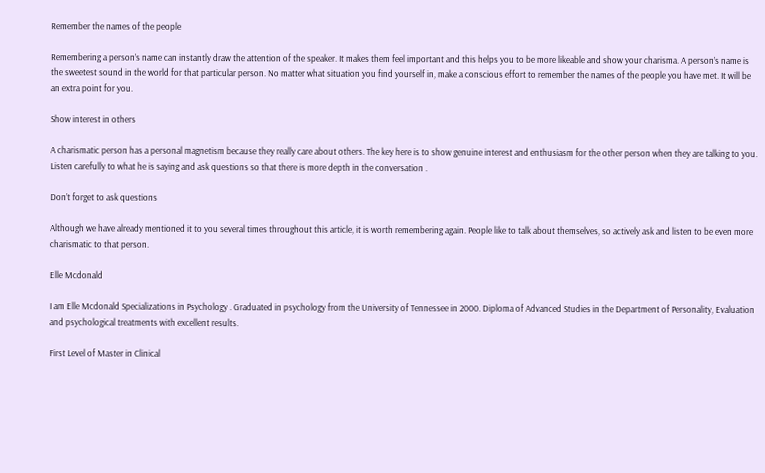Remember the names of the people

Remembering a person’s name can instantly draw the attention of the speaker. It makes them feel important and this helps you to be more likeable and show your charisma. A person’s name is the sweetest sound in the world for that particular person. No matter what situation you find yourself in, make a conscious effort to remember the names of the people you have met. It will be an extra point for you.

Show interest in others

A charismatic person has a personal magnetism because they really care about others. The key here is to show genuine interest and enthusiasm for the other person when they are talking to you. Listen carefully to what he is saying and ask questions so that there is more depth in the conversation .

Don’t forget to ask questions

Although we have already mentioned it to you several times throughout this article, it is worth remembering again. People like to talk about themselves, so actively ask and listen to be even more charismatic to that person.

Elle Mcdonald

I am Elle Mcdonald Specializations in Psychology . Graduated in psychology from the University of Tennessee in 2000. Diploma of Advanced Studies in the Department of Personality, Evaluation and psychological treatments with excellent results.

First Level of Master in Clinical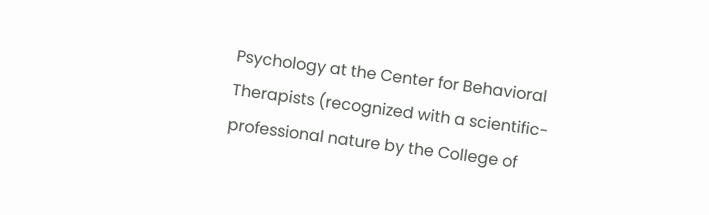Psychology at the Center for Behavioral Therapists (recognized with a scientific-professional nature by the College of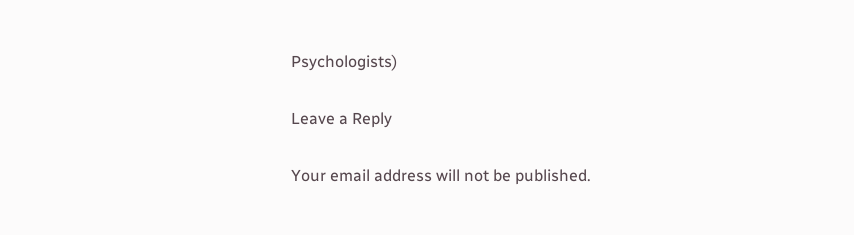Psychologists)

Leave a Reply

Your email address will not be published.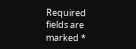Required fields are marked *